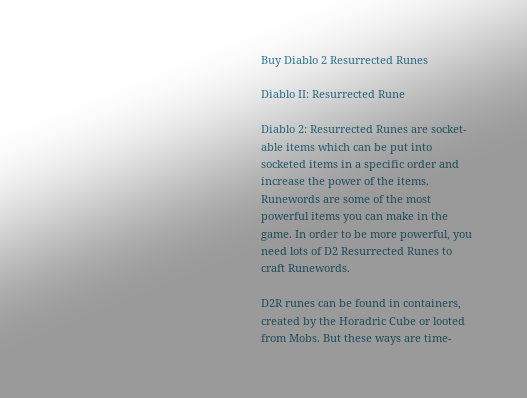Buy Diablo 2 Resurrected Runes

Diablo II: Resurrected Rune

Diablo 2: Resurrected Runes are socket-able items which can be put into socketed items in a specific order and increase the power of the items. Runewords are some of the most powerful items you can make in the game. In order to be more powerful, you need lots of D2 Resurrected Runes to craft Runewords.

D2R runes can be found in containers, created by the Horadric Cube or looted from Mobs. But these ways are time-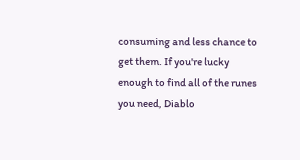consuming and less chance to get them. If you're lucky enough to find all of the runes you need, Diablo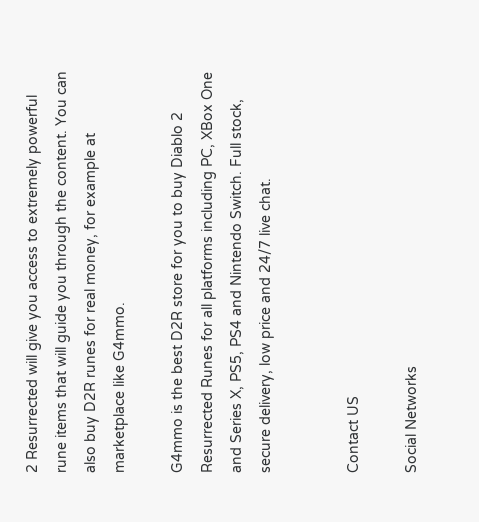2 Resurrected will give you access to extremely powerful rune items that will guide you through the content. You can also buy D2R runes for real money, for example at marketplace like G4mmo.

G4mmo is the best D2R store for you to buy Diablo 2 Resurrected Runes for all platforms including PC, XBox One and Series X, PS5, PS4 and Nintendo Switch. Full stock, secure delivery, low price and 24/7 live chat.


Contact US

Social Networks